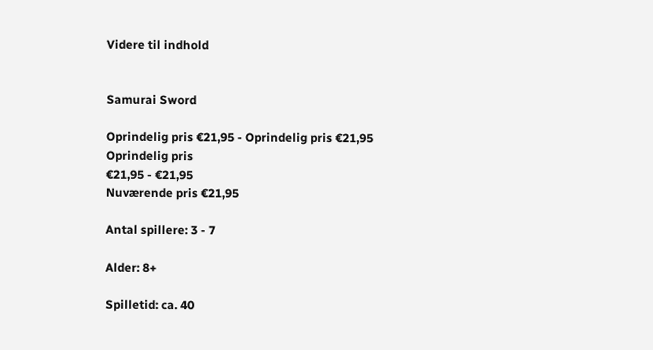Videre til indhold


Samurai Sword

Oprindelig pris €21,95 - Oprindelig pris €21,95
Oprindelig pris
€21,95 - €21,95
Nuværende pris €21,95

Antal spillere: 3 - 7

Alder: 8+

Spilletid: ca. 40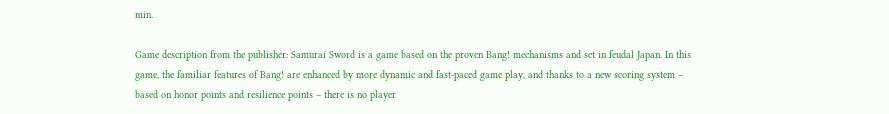min.

Game description from the publisher: Samurai Sword is a game based on the proven Bang! mechanisms and set in feudal Japan. In this game, the familiar features of Bang! are enhanced by more dynamic and fast-paced game play, and thanks to a new scoring system – based on honor points and resilience points – there is no player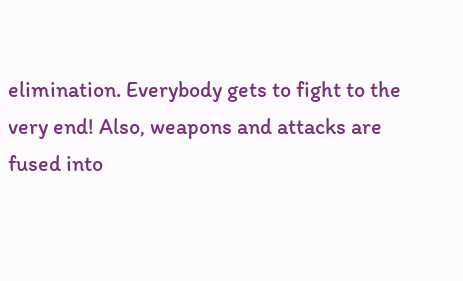elimination. Everybody gets to fight to the very end! Also, weapons and attacks are fused into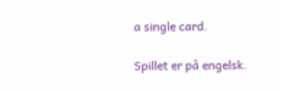a single card.

Spillet er på engelsk.